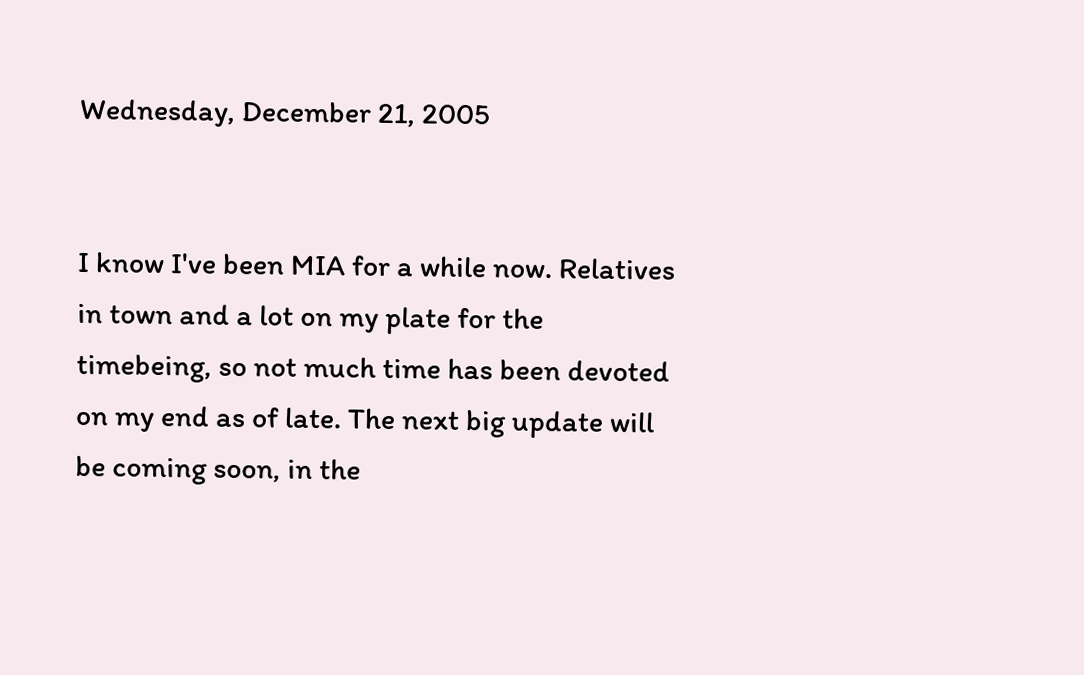Wednesday, December 21, 2005


I know I've been MIA for a while now. Relatives in town and a lot on my plate for the timebeing, so not much time has been devoted on my end as of late. The next big update will be coming soon, in the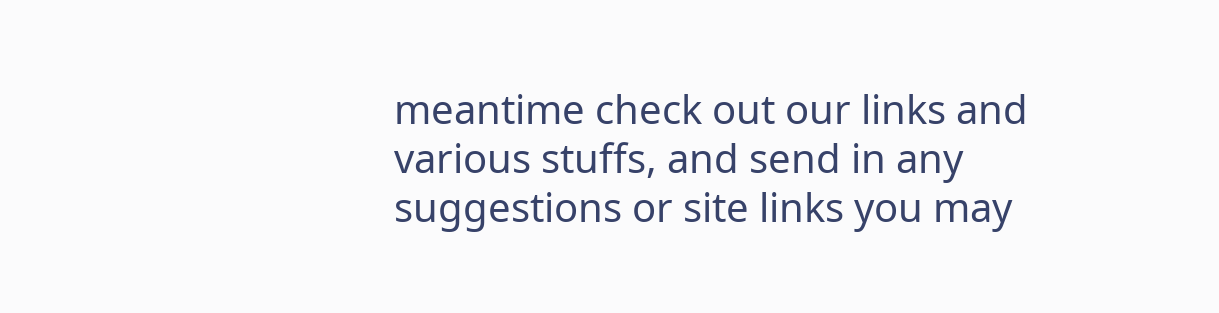meantime check out our links and various stuffs, and send in any suggestions or site links you may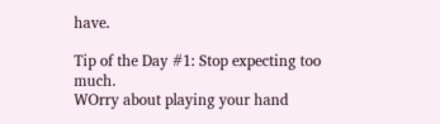have.

Tip of the Day #1: Stop expecting too much.
WOrry about playing your hand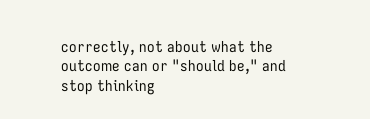correctly, not about what the outcome can or "should be," and stop thinking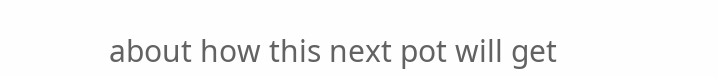about how this next pot will get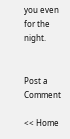you even for the night.


Post a Comment

<< Home